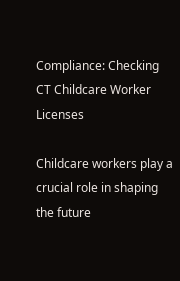Compliance: Checking CT Childcare Worker Licenses

Childcare workers play a crucial role in shaping the future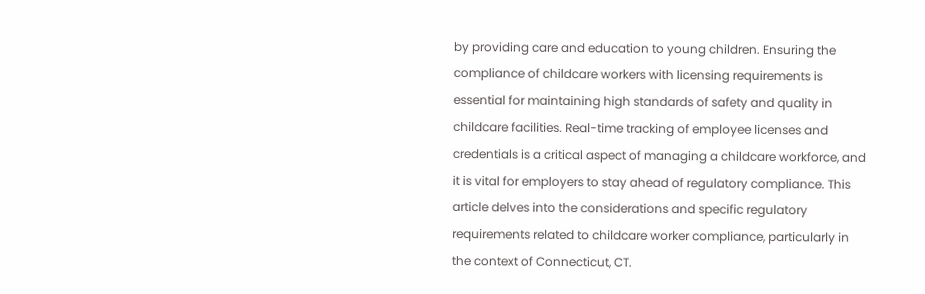by providing care and education to young children. Ensuring the compliance of childcare workers with licensing requirements is essential for maintaining high standards of safety and quality in childcare facilities. Real-time tracking of employee licenses and credentials is a critical aspect of managing a childcare workforce, and it is vital for employers to stay ahead of regulatory compliance. This article delves into the considerations and specific regulatory requirements related to childcare worker compliance, particularly in the context of Connecticut, CT.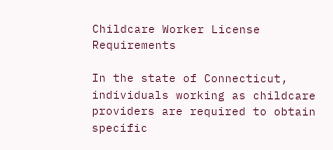Childcare Worker License Requirements

In the state of Connecticut, individuals working as childcare providers are required to obtain specific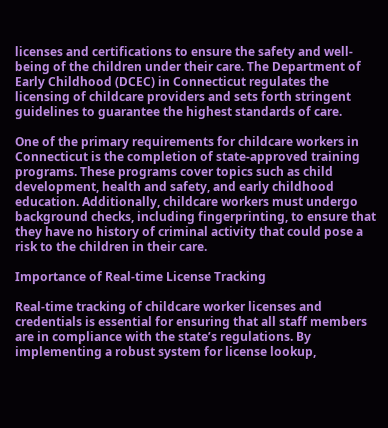licenses and certifications to ensure the safety and well-being of the children under their care. The Department of Early Childhood (DCEC) in Connecticut regulates the licensing of childcare providers and sets forth stringent guidelines to guarantee the highest standards of care.

One of the primary requirements for childcare workers in Connecticut is the completion of state-approved training programs. These programs cover topics such as child development, health and safety, and early childhood education. Additionally, childcare workers must undergo background checks, including fingerprinting, to ensure that they have no history of criminal activity that could pose a risk to the children in their care.

Importance of Real-time License Tracking

Real-time tracking of childcare worker licenses and credentials is essential for ensuring that all staff members are in compliance with the state’s regulations. By implementing a robust system for license lookup,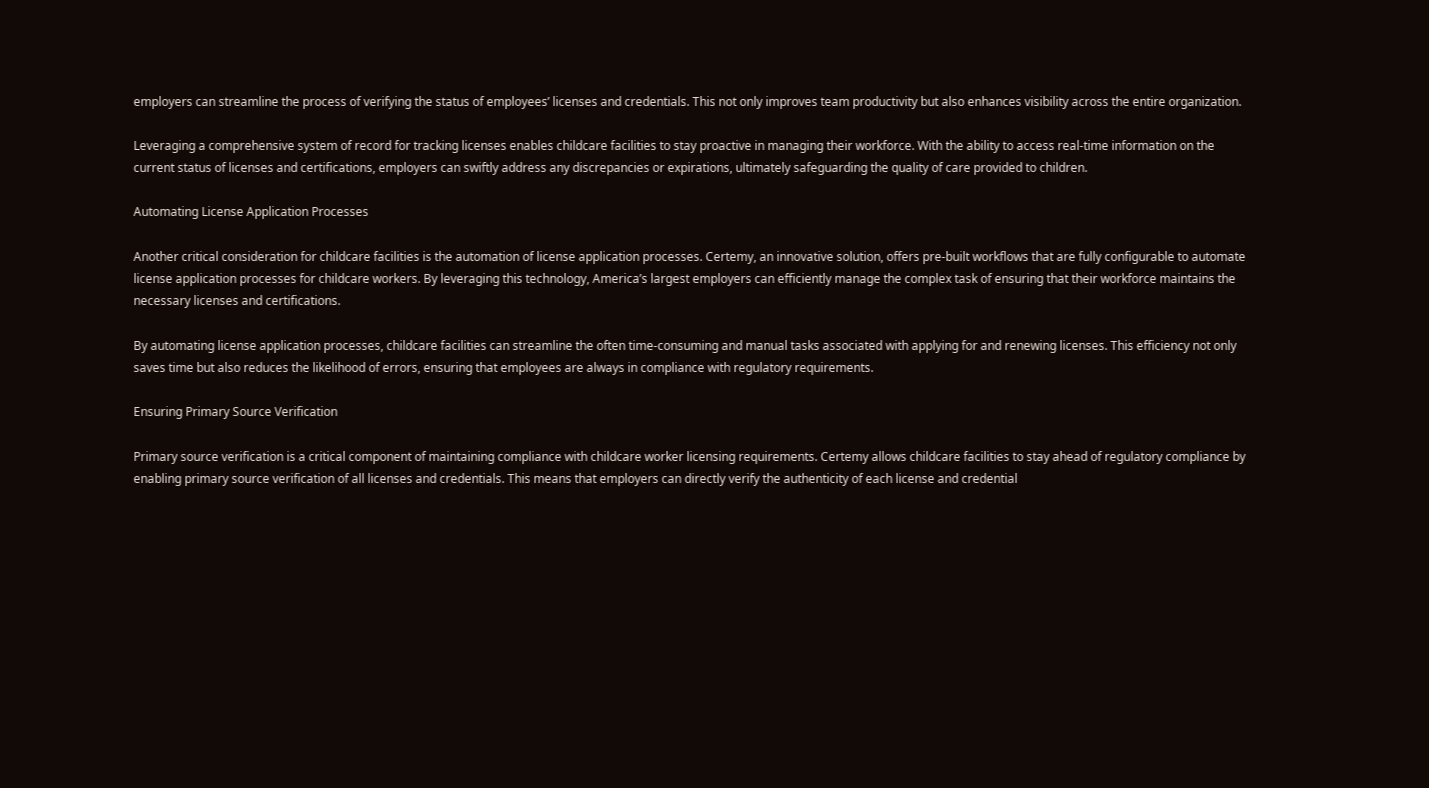employers can streamline the process of verifying the status of employees’ licenses and credentials. This not only improves team productivity but also enhances visibility across the entire organization.

Leveraging a comprehensive system of record for tracking licenses enables childcare facilities to stay proactive in managing their workforce. With the ability to access real-time information on the current status of licenses and certifications, employers can swiftly address any discrepancies or expirations, ultimately safeguarding the quality of care provided to children.

Automating License Application Processes

Another critical consideration for childcare facilities is the automation of license application processes. Certemy, an innovative solution, offers pre-built workflows that are fully configurable to automate license application processes for childcare workers. By leveraging this technology, America’s largest employers can efficiently manage the complex task of ensuring that their workforce maintains the necessary licenses and certifications.

By automating license application processes, childcare facilities can streamline the often time-consuming and manual tasks associated with applying for and renewing licenses. This efficiency not only saves time but also reduces the likelihood of errors, ensuring that employees are always in compliance with regulatory requirements.

Ensuring Primary Source Verification

Primary source verification is a critical component of maintaining compliance with childcare worker licensing requirements. Certemy allows childcare facilities to stay ahead of regulatory compliance by enabling primary source verification of all licenses and credentials. This means that employers can directly verify the authenticity of each license and credential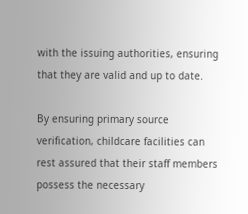with the issuing authorities, ensuring that they are valid and up to date.

By ensuring primary source verification, childcare facilities can rest assured that their staff members possess the necessary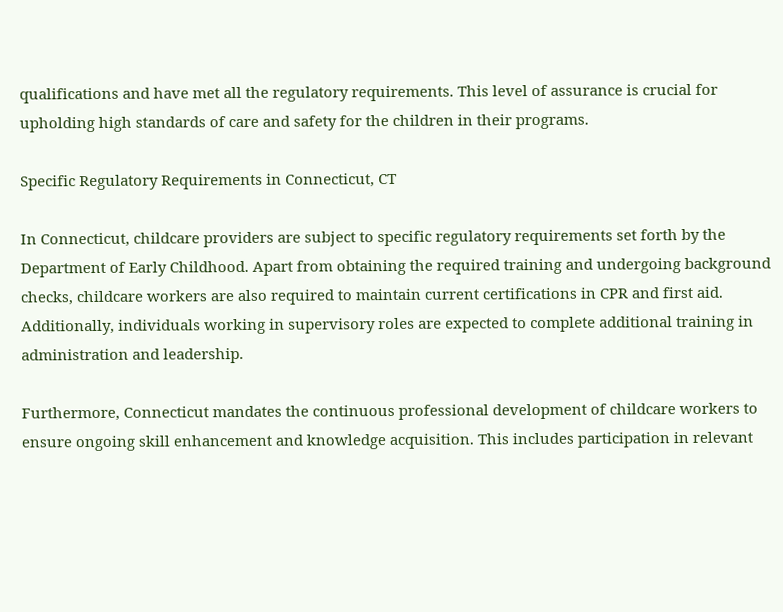qualifications and have met all the regulatory requirements. This level of assurance is crucial for upholding high standards of care and safety for the children in their programs.

Specific Regulatory Requirements in Connecticut, CT

In Connecticut, childcare providers are subject to specific regulatory requirements set forth by the Department of Early Childhood. Apart from obtaining the required training and undergoing background checks, childcare workers are also required to maintain current certifications in CPR and first aid. Additionally, individuals working in supervisory roles are expected to complete additional training in administration and leadership.

Furthermore, Connecticut mandates the continuous professional development of childcare workers to ensure ongoing skill enhancement and knowledge acquisition. This includes participation in relevant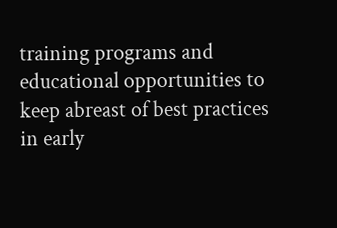training programs and educational opportunities to keep abreast of best practices in early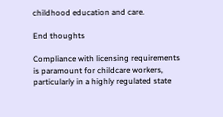childhood education and care.

End thoughts

Compliance with licensing requirements is paramount for childcare workers, particularly in a highly regulated state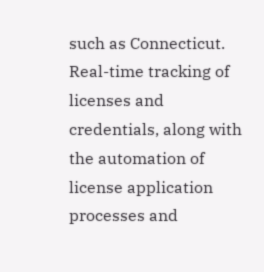such as Connecticut. Real-time tracking of licenses and credentials, along with the automation of license application processes and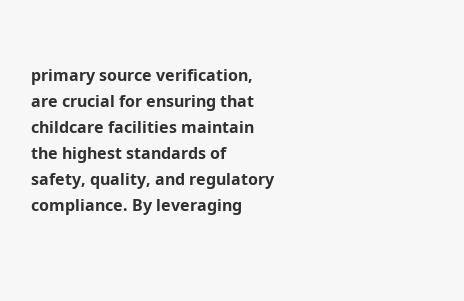primary source verification, are crucial for ensuring that childcare facilities maintain the highest standards of safety, quality, and regulatory compliance. By leveraging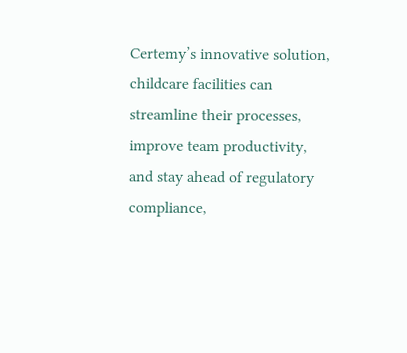Certemy’s innovative solution, childcare facilities can streamline their processes, improve team productivity, and stay ahead of regulatory compliance,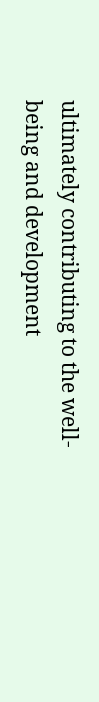ultimately contributing to the well-being and development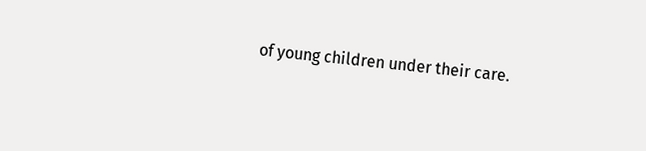of young children under their care.